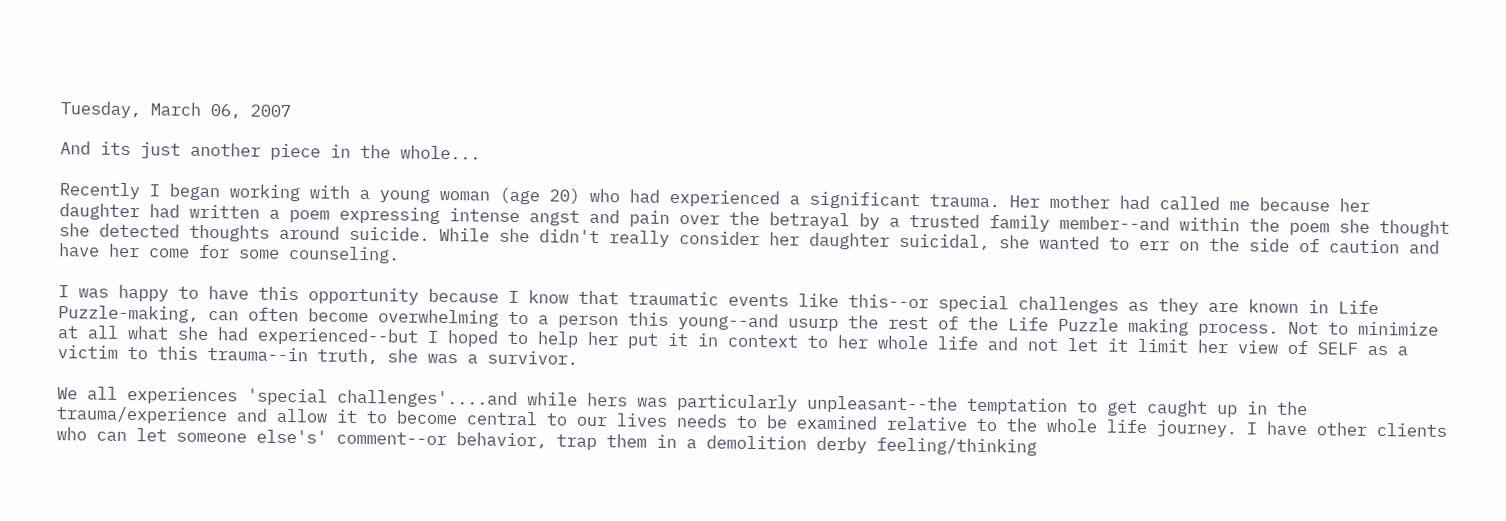Tuesday, March 06, 2007

And its just another piece in the whole...

Recently I began working with a young woman (age 20) who had experienced a significant trauma. Her mother had called me because her daughter had written a poem expressing intense angst and pain over the betrayal by a trusted family member--and within the poem she thought she detected thoughts around suicide. While she didn't really consider her daughter suicidal, she wanted to err on the side of caution and have her come for some counseling.

I was happy to have this opportunity because I know that traumatic events like this--or special challenges as they are known in Life Puzzle-making, can often become overwhelming to a person this young--and usurp the rest of the Life Puzzle making process. Not to minimize at all what she had experienced--but I hoped to help her put it in context to her whole life and not let it limit her view of SELF as a victim to this trauma--in truth, she was a survivor.

We all experiences 'special challenges'....and while hers was particularly unpleasant--the temptation to get caught up in the trauma/experience and allow it to become central to our lives needs to be examined relative to the whole life journey. I have other clients who can let someone else's' comment--or behavior, trap them in a demolition derby feeling/thinking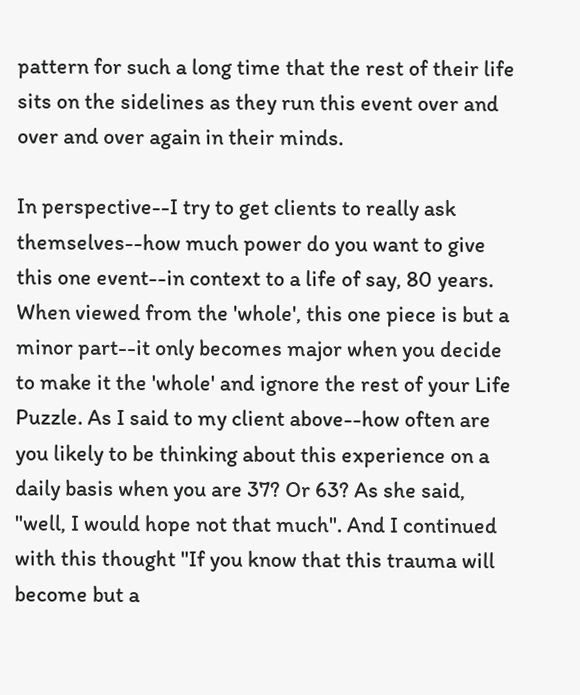pattern for such a long time that the rest of their life sits on the sidelines as they run this event over and over and over again in their minds.

In perspective--I try to get clients to really ask themselves--how much power do you want to give this one event--in context to a life of say, 80 years. When viewed from the 'whole', this one piece is but a minor part--it only becomes major when you decide to make it the 'whole' and ignore the rest of your Life Puzzle. As I said to my client above--how often are you likely to be thinking about this experience on a daily basis when you are 37? Or 63? As she said, "well, I would hope not that much". And I continued with this thought "If you know that this trauma will become but a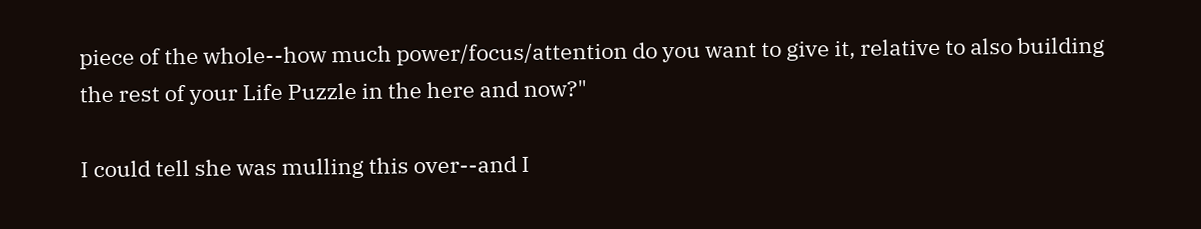piece of the whole--how much power/focus/attention do you want to give it, relative to also building the rest of your Life Puzzle in the here and now?"

I could tell she was mulling this over--and I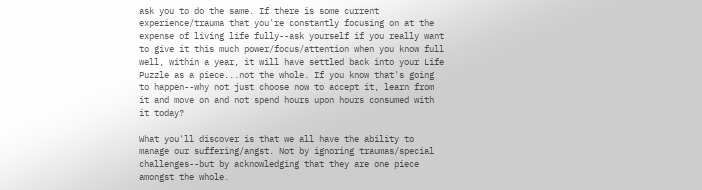ask you to do the same. If there is some current experience/trauma that you're constantly focusing on at the expense of living life fully--ask yourself if you really want to give it this much power/focus/attention when you know full well, within a year, it will have settled back into your Life Puzzle as a piece...not the whole. If you know that's going to happen--why not just choose now to accept it, learn from it and move on and not spend hours upon hours consumed with it today?

What you'll discover is that we all have the ability to manage our suffering/angst. Not by ignoring traumas/special challenges--but by acknowledging that they are one piece amongst the whole.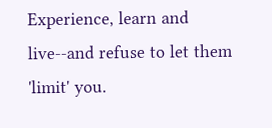Experience, learn and live--and refuse to let them 'limit' you.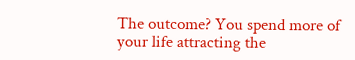The outcome? You spend more of your life attracting the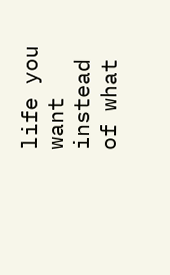life you want instead of what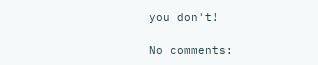you don't!

No comments: